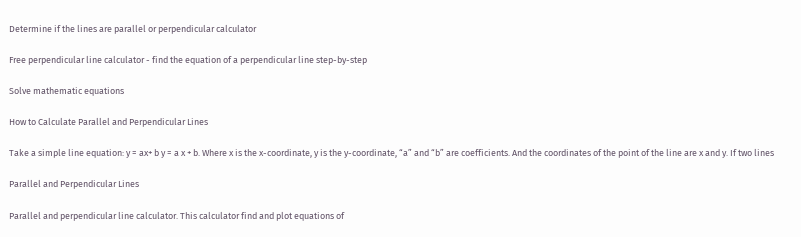Determine if the lines are parallel or perpendicular calculator

Free perpendicular line calculator - find the equation of a perpendicular line step-by-step

Solve mathematic equations

How to Calculate Parallel and Perpendicular Lines

Take a simple line equation: y = ax+ b y = a x + b. Where x is the x-coordinate, y is the y-coordinate, “a” and “b” are coefficients. And the coordinates of the point of the line are x and y. If two lines

Parallel and Perpendicular Lines

Parallel and perpendicular line calculator. This calculator find and plot equations of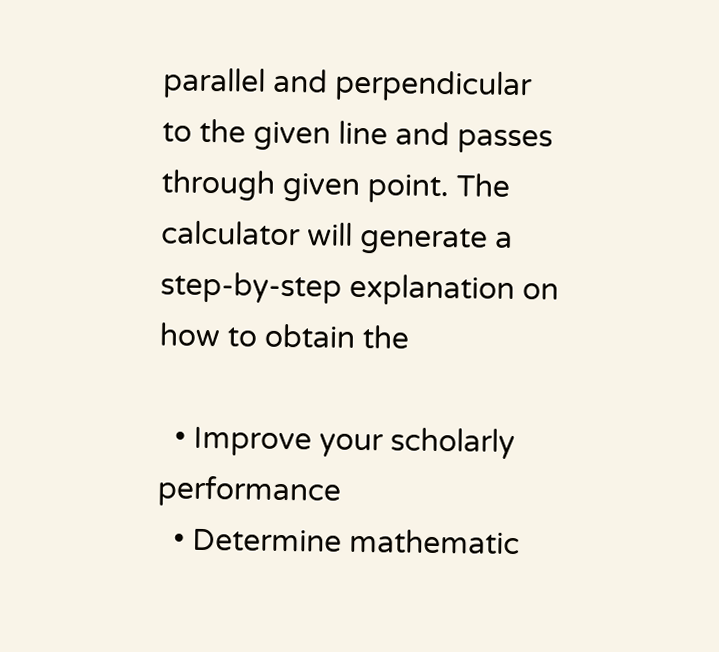parallel and perpendicular to the given line and passes through given point. The calculator will generate a step-by-step explanation on how to obtain the

  • Improve your scholarly performance
  • Determine mathematic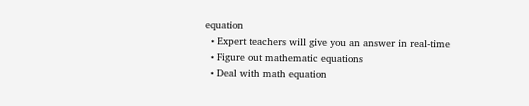equation
  • Expert teachers will give you an answer in real-time
  • Figure out mathematic equations
  • Deal with math equation